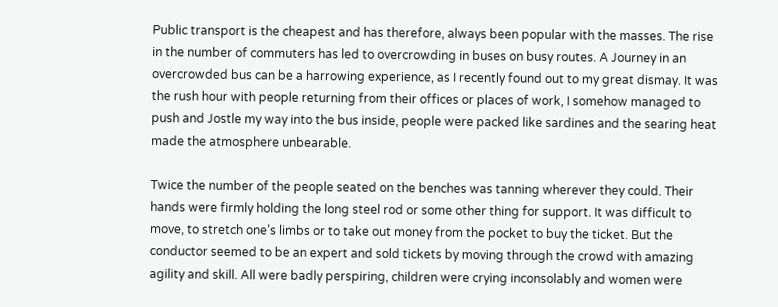Public transport is the cheapest and has therefore, always been popular with the masses. The rise in the number of commuters has led to overcrowding in buses on busy routes. A Journey in an overcrowded bus can be a harrowing experience, as I recently found out to my great dismay. It was the rush hour with people returning from their offices or places of work, I somehow managed to push and Jostle my way into the bus inside, people were packed like sardines and the searing heat made the atmosphere unbearable.

Twice the number of the people seated on the benches was tanning wherever they could. Their hands were firmly holding the long steel rod or some other thing for support. It was difficult to move, to stretch one’s limbs or to take out money from the pocket to buy the ticket. But the conductor seemed to be an expert and sold tickets by moving through the crowd with amazing agility and skill. All were badly perspiring, children were crying inconsolably and women were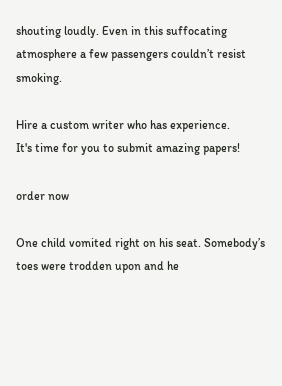shouting loudly. Even in this suffocating atmosphere a few passengers couldn’t resist smoking.

Hire a custom writer who has experience.
It's time for you to submit amazing papers!

order now

One child vomited right on his seat. Somebody’s toes were trodden upon and he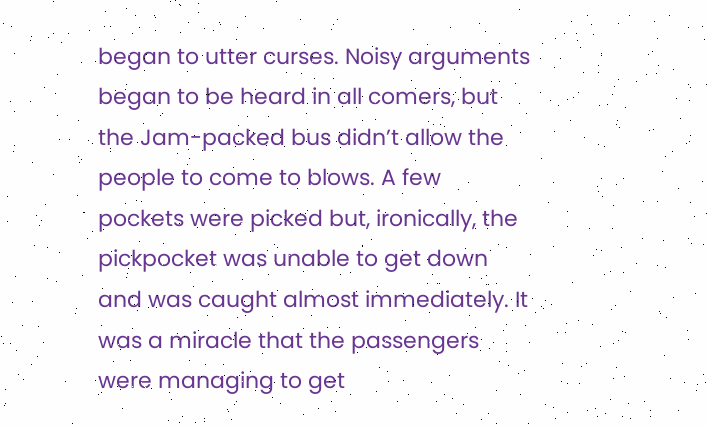began to utter curses. Noisy arguments began to be heard in all comers, but the Jam-packed bus didn’t allow the people to come to blows. A few pockets were picked but, ironically, the pickpocket was unable to get down and was caught almost immediately. It was a miracle that the passengers were managing to get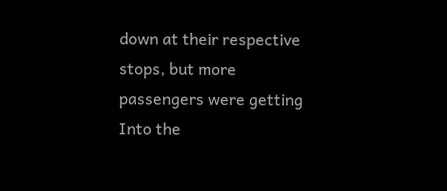down at their respective stops, but more passengers were getting Into the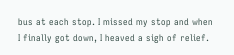bus at each stop. I missed my stop and when I finally got down, I heaved a sigh of relief.